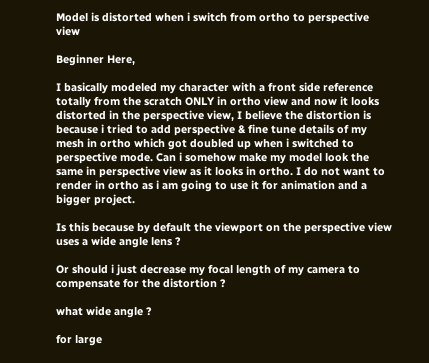Model is distorted when i switch from ortho to perspective view

Beginner Here,

I basically modeled my character with a front side reference totally from the scratch ONLY in ortho view and now it looks distorted in the perspective view, I believe the distortion is because i tried to add perspective & fine tune details of my mesh in ortho which got doubled up when i switched to perspective mode. Can i somehow make my model look the same in perspective view as it looks in ortho. I do not want to render in ortho as i am going to use it for animation and a bigger project.

Is this because by default the viewport on the perspective view uses a wide angle lens ?

Or should i just decrease my focal length of my camera to compensate for the distortion ?

what wide angle ?

for large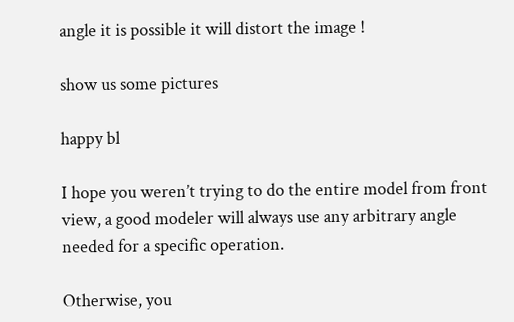angle it is possible it will distort the image !

show us some pictures

happy bl

I hope you weren’t trying to do the entire model from front view, a good modeler will always use any arbitrary angle needed for a specific operation.

Otherwise, you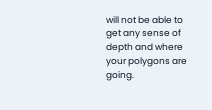will not be able to get any sense of depth and where your polygons are going.